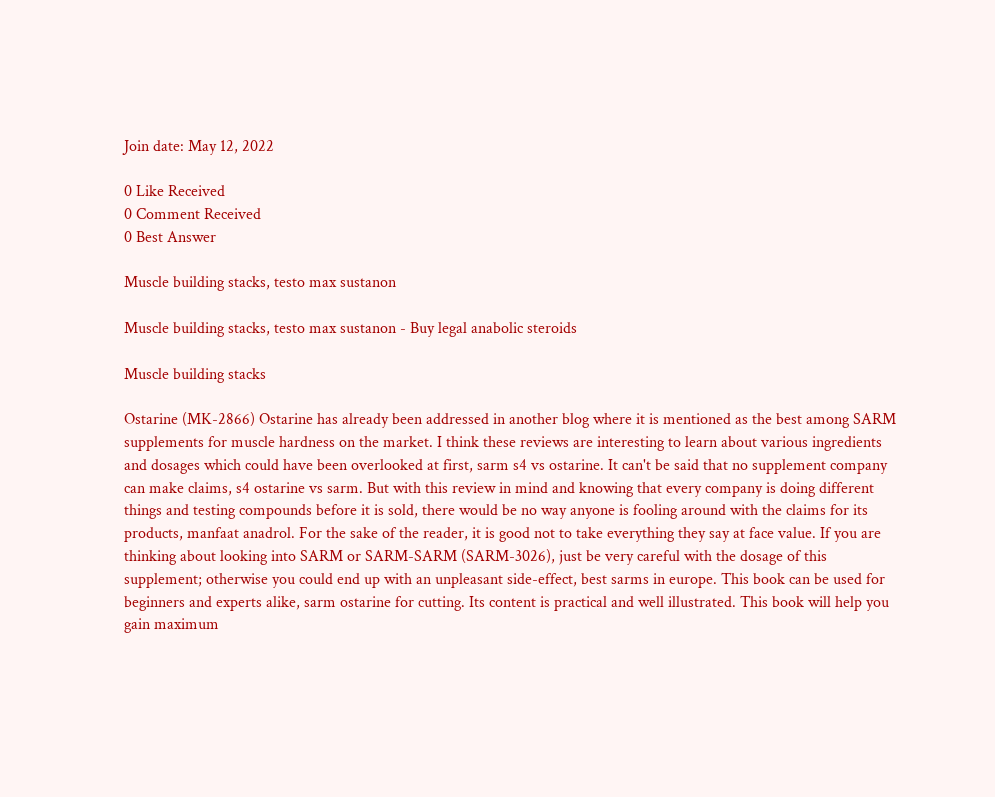Join date: May 12, 2022

0 Like Received
0 Comment Received
0 Best Answer

Muscle building stacks, testo max sustanon

Muscle building stacks, testo max sustanon - Buy legal anabolic steroids

Muscle building stacks

Ostarine (MK-2866) Ostarine has already been addressed in another blog where it is mentioned as the best among SARM supplements for muscle hardness on the market. I think these reviews are interesting to learn about various ingredients and dosages which could have been overlooked at first, sarm s4 vs ostarine. It can't be said that no supplement company can make claims, s4 ostarine vs sarm. But with this review in mind and knowing that every company is doing different things and testing compounds before it is sold, there would be no way anyone is fooling around with the claims for its products, manfaat anadrol. For the sake of the reader, it is good not to take everything they say at face value. If you are thinking about looking into SARM or SARM-SARM (SARM-3026), just be very careful with the dosage of this supplement; otherwise you could end up with an unpleasant side-effect, best sarms in europe. This book can be used for beginners and experts alike, sarm ostarine for cutting. Its content is practical and well illustrated. This book will help you gain maximum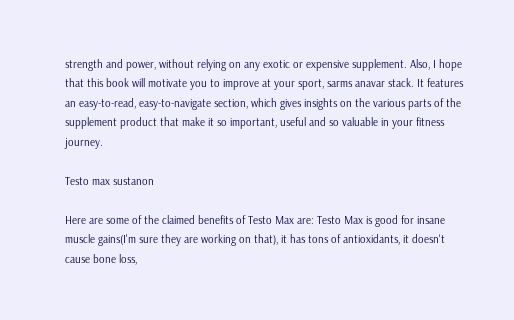strength and power, without relying on any exotic or expensive supplement. Also, I hope that this book will motivate you to improve at your sport, sarms anavar stack. It features an easy-to-read, easy-to-navigate section, which gives insights on the various parts of the supplement product that make it so important, useful and so valuable in your fitness journey.

Testo max sustanon

Here are some of the claimed benefits of Testo Max are: Testo Max is good for insane muscle gains(I'm sure they are working on that), it has tons of antioxidants, it doesn't cause bone loss,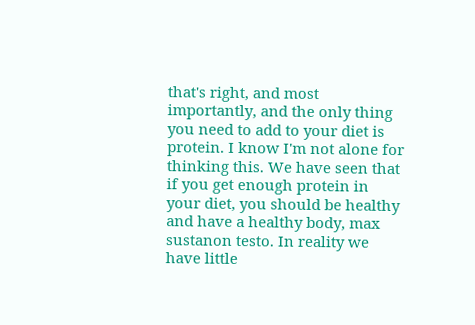that's right, and most importantly, and the only thing you need to add to your diet is protein. I know I'm not alone for thinking this. We have seen that if you get enough protein in your diet, you should be healthy and have a healthy body, max sustanon testo. In reality we have little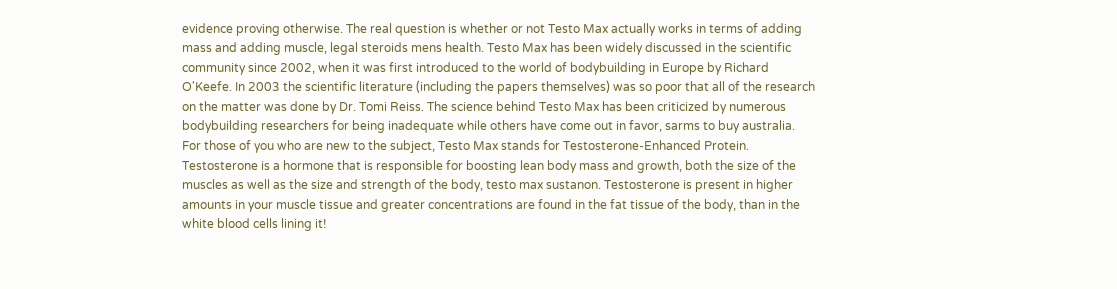evidence proving otherwise. The real question is whether or not Testo Max actually works in terms of adding mass and adding muscle, legal steroids mens health. Testo Max has been widely discussed in the scientific community since 2002, when it was first introduced to the world of bodybuilding in Europe by Richard O'Keefe. In 2003 the scientific literature (including the papers themselves) was so poor that all of the research on the matter was done by Dr. Tomi Reiss. The science behind Testo Max has been criticized by numerous bodybuilding researchers for being inadequate while others have come out in favor, sarms to buy australia. For those of you who are new to the subject, Testo Max stands for Testosterone-Enhanced Protein. Testosterone is a hormone that is responsible for boosting lean body mass and growth, both the size of the muscles as well as the size and strength of the body, testo max sustanon. Testosterone is present in higher amounts in your muscle tissue and greater concentrations are found in the fat tissue of the body, than in the white blood cells lining it!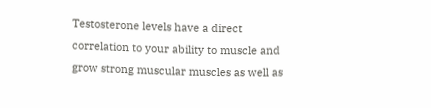Testosterone levels have a direct correlation to your ability to muscle and grow strong muscular muscles as well as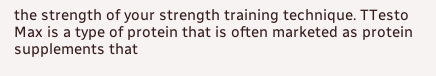the strength of your strength training technique. TTesto Max is a type of protein that is often marketed as protein supplements that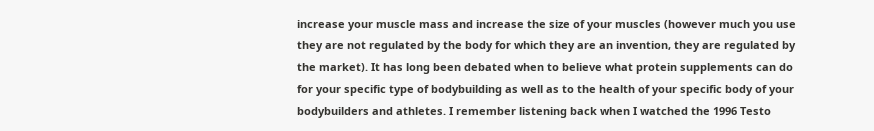increase your muscle mass and increase the size of your muscles (however much you use they are not regulated by the body for which they are an invention, they are regulated by the market). It has long been debated when to believe what protein supplements can do for your specific type of bodybuilding as well as to the health of your specific body of your bodybuilders and athletes. I remember listening back when I watched the 1996 Testo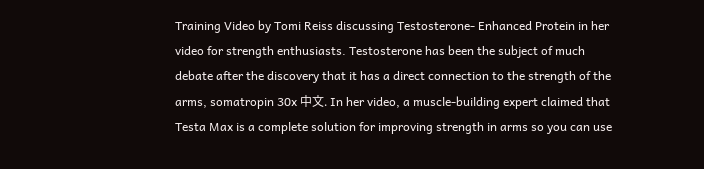Training Video by Tomi Reiss discussing Testosterone- Enhanced Protein in her video for strength enthusiasts. Testosterone has been the subject of much debate after the discovery that it has a direct connection to the strength of the arms, somatropin 30x 中文. In her video, a muscle-building expert claimed that Testa Max is a complete solution for improving strength in arms so you can use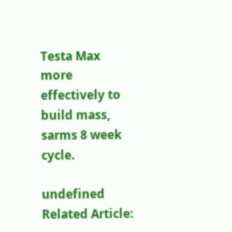Testa Max more effectively to build mass, sarms 8 week cycle.

undefined Related Article: